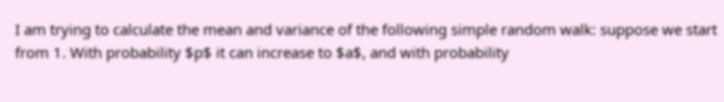I am trying to calculate the mean and variance of the following simple random walk: suppose we start from 1. With probability $p$ it can increase to $a$, and with probability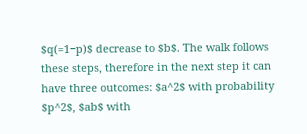$q(=1−p)$ decrease to $b$. The walk follows these steps, therefore in the next step it can have three outcomes: $a^2$ with probability $p^2$, $ab$ with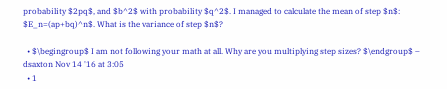probability $2pq$, and $b^2$ with probability $q^2$. I managed to calculate the mean of step $n$: $E_n=(ap+bq)^n$. What is the variance of step $n$?

  • $\begingroup$ I am not following your math at all. Why are you multiplying step sizes? $\endgroup$ – dsaxton Nov 14 '16 at 3:05
  • 1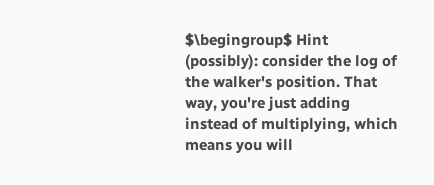$\begingroup$ Hint (possibly): consider the log of the walker's position. That way, you're just adding instead of multiplying, which means you will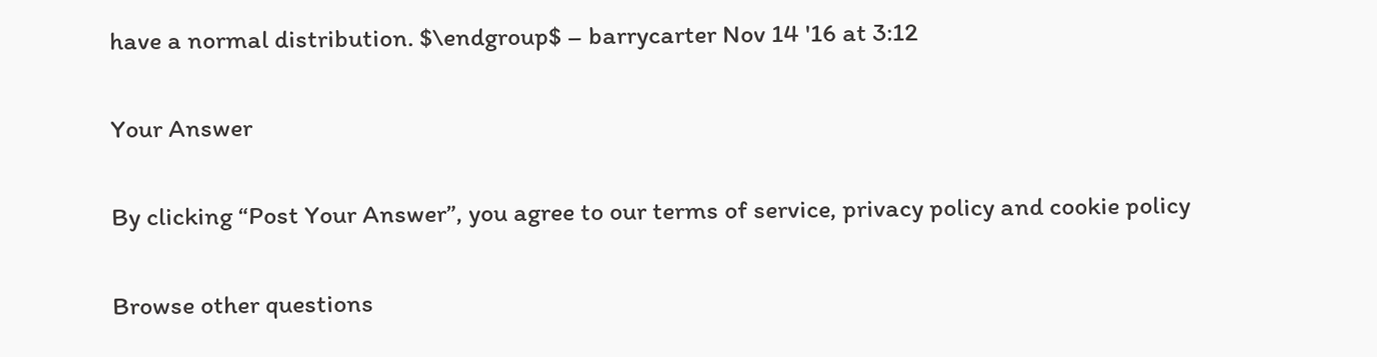have a normal distribution. $\endgroup$ – barrycarter Nov 14 '16 at 3:12

Your Answer

By clicking “Post Your Answer”, you agree to our terms of service, privacy policy and cookie policy

Browse other questions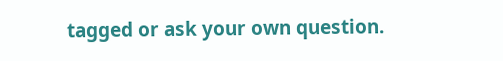tagged or ask your own question.